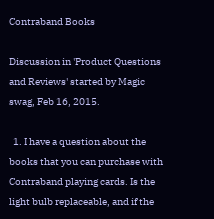Contraband Books

Discussion in 'Product Questions and Reviews' started by Magic swag, Feb 16, 2015.

  1. I have a question about the books that you can purchase with Contraband playing cards. Is the light bulb replaceable, and if the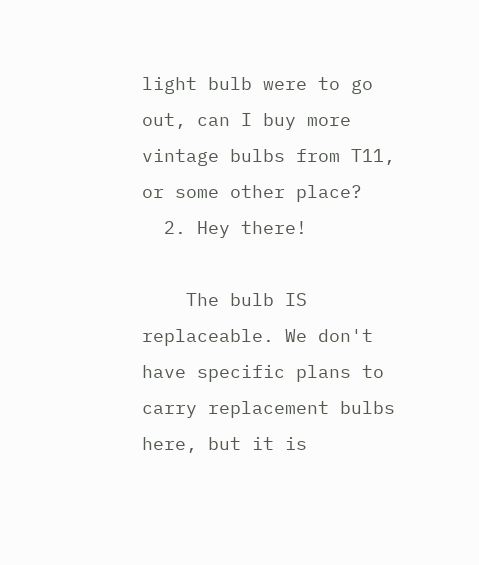light bulb were to go out, can I buy more vintage bulbs from T11, or some other place?
  2. Hey there!

    The bulb IS replaceable. We don't have specific plans to carry replacement bulbs here, but it is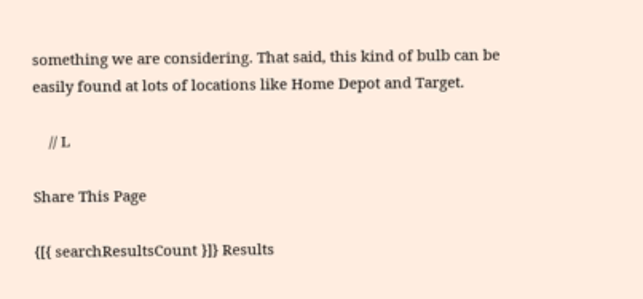something we are considering. That said, this kind of bulb can be easily found at lots of locations like Home Depot and Target.

    // L

Share This Page

{[{ searchResultsCount }]} Results